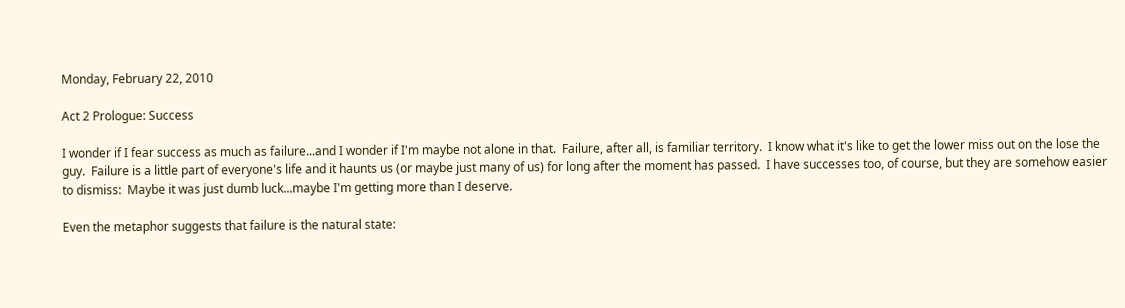Monday, February 22, 2010

Act 2 Prologue: Success

I wonder if I fear success as much as failure...and I wonder if I'm maybe not alone in that.  Failure, after all, is familiar territory.  I know what it's like to get the lower miss out on the lose the guy.  Failure is a little part of everyone's life and it haunts us (or maybe just many of us) for long after the moment has passed.  I have successes too, of course, but they are somehow easier to dismiss:  Maybe it was just dumb luck...maybe I'm getting more than I deserve.

Even the metaphor suggests that failure is the natural state: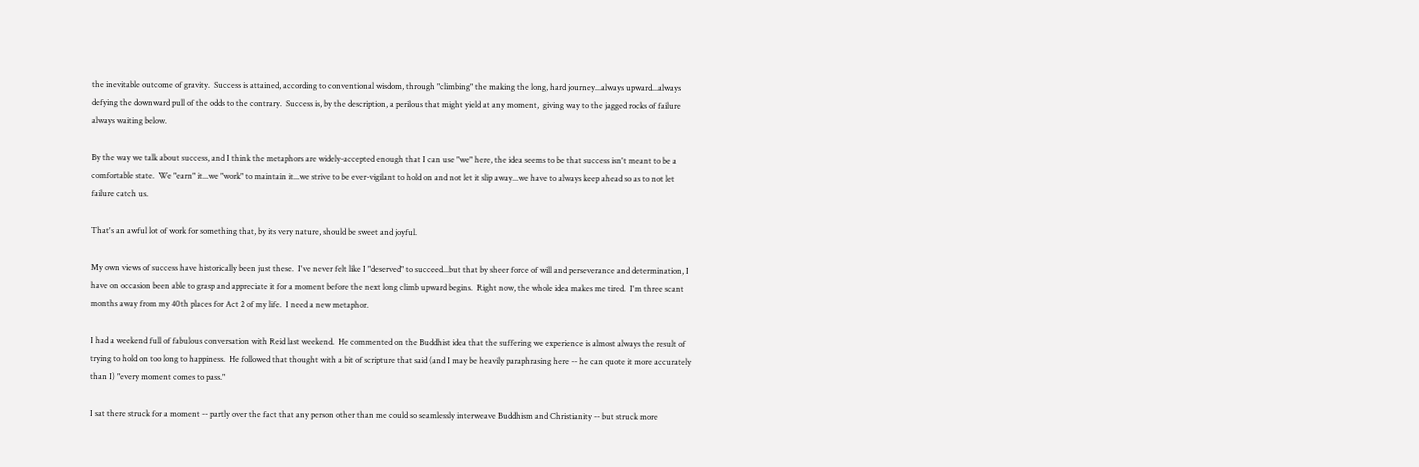the inevitable outcome of gravity.  Success is attained, according to conventional wisdom, through "climbing" the making the long, hard journey...always upward...always defying the downward pull of the odds to the contrary.  Success is, by the description, a perilous that might yield at any moment,  giving way to the jagged rocks of failure always waiting below.

By the way we talk about success, and I think the metaphors are widely-accepted enough that I can use "we" here, the idea seems to be that success isn't meant to be a comfortable state.  We "earn" it...we "work" to maintain it...we strive to be ever-vigilant to hold on and not let it slip away...we have to always keep ahead so as to not let failure catch us.

That's an awful lot of work for something that, by its very nature, should be sweet and joyful.

My own views of success have historically been just these.  I've never felt like I "deserved" to succeed...but that by sheer force of will and perseverance and determination, I have on occasion been able to grasp and appreciate it for a moment before the next long climb upward begins.  Right now, the whole idea makes me tired.  I'm three scant months away from my 40th places for Act 2 of my life.  I need a new metaphor.

I had a weekend full of fabulous conversation with Reid last weekend.  He commented on the Buddhist idea that the suffering we experience is almost always the result of trying to hold on too long to happiness.  He followed that thought with a bit of scripture that said (and I may be heavily paraphrasing here -- he can quote it more accurately than I) "every moment comes to pass."

I sat there struck for a moment -- partly over the fact that any person other than me could so seamlessly interweave Buddhism and Christianity -- but struck more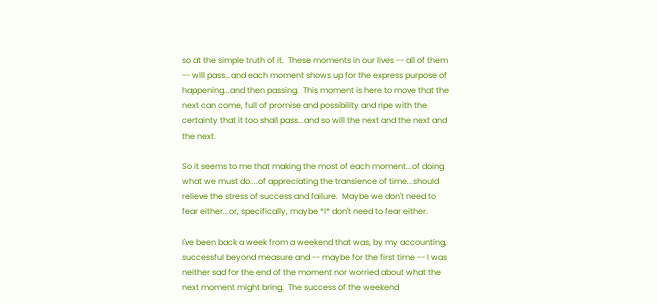so at the simple truth of it.  These moments in our lives -- all of them -- will pass...and each moment shows up for the express purpose of happening...and then passing.  This moment is here to move that the next can come, full of promise and possibility and ripe with the certainty that it too shall pass...and so will the next and the next and the next.

So it seems to me that making the most of each moment...of doing what we must do....of appreciating the transience of time...should relieve the stress of success and failure.  Maybe we don't need to fear either...or, specifically, maybe *I* don't need to fear either.

I've been back a week from a weekend that was, by my accounting, successful beyond measure and -- maybe for the first time -- I was neither sad for the end of the moment nor worried about what the next moment might bring.  The success of the weekend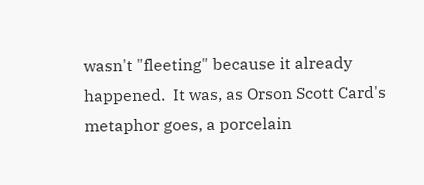wasn't "fleeting" because it already happened.  It was, as Orson Scott Card's metaphor goes, a porcelain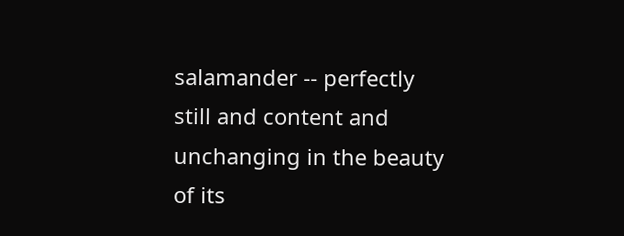salamander -- perfectly still and content and unchanging in the beauty of its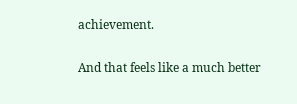achievement.

And that feels like a much better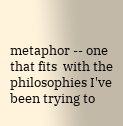metaphor -- one that fits  with the philosophies I've been trying to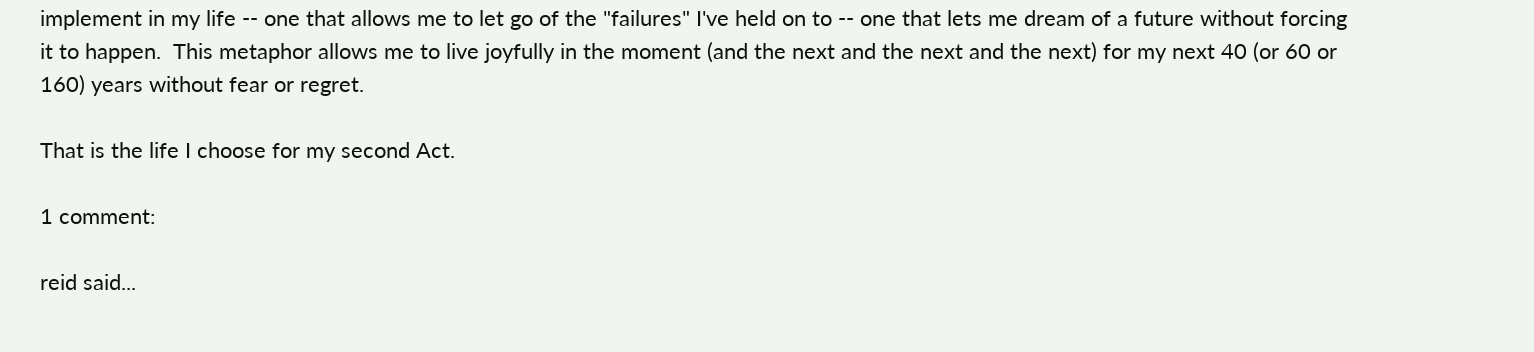implement in my life -- one that allows me to let go of the "failures" I've held on to -- one that lets me dream of a future without forcing it to happen.  This metaphor allows me to live joyfully in the moment (and the next and the next and the next) for my next 40 (or 60 or 160) years without fear or regret.

That is the life I choose for my second Act.

1 comment:

reid said...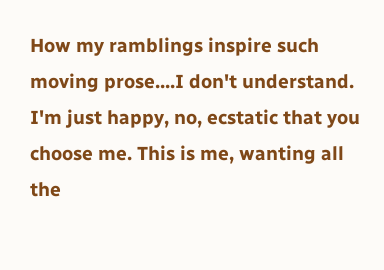How my ramblings inspire such moving prose....I don't understand. I'm just happy, no, ecstatic that you choose me. This is me, wanting all the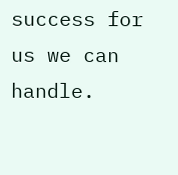success for us we can handle.